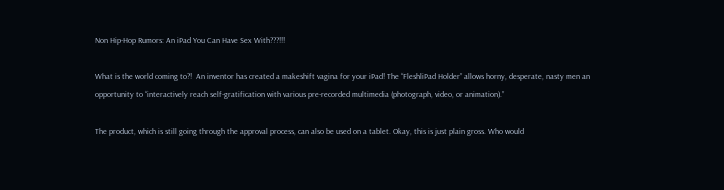Non Hip-Hop Rumors: An iPad You Can Have Sex With???!!!

What is the world coming to?!  An inventor has created a makeshift vagina for your iPad! The “FleshliPad Holder” allows horny, desperate, nasty men an opportunity to “interactively reach self-gratification with various pre-recorded multimedia (photograph, video, or animation).”

The product, which is still going through the approval process, can also be used on a tablet. Okay, this is just plain gross. Who would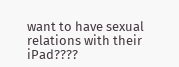want to have sexual relations with their iPad????